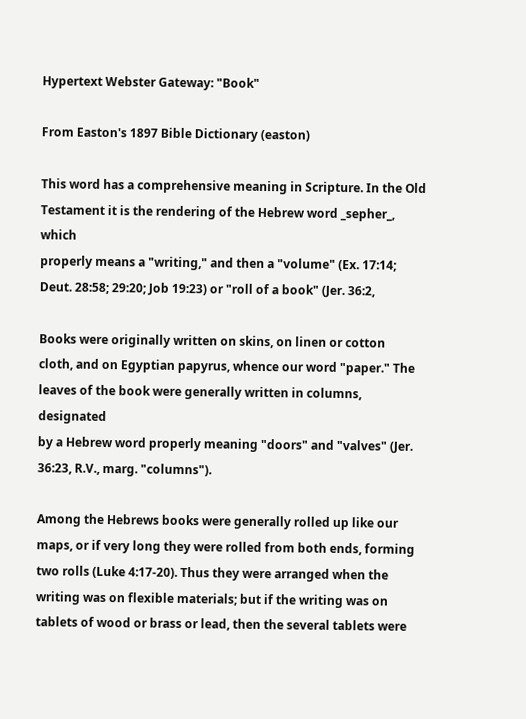Hypertext Webster Gateway: "Book"

From Easton's 1897 Bible Dictionary (easton)

This word has a comprehensive meaning in Scripture. In the Old
Testament it is the rendering of the Hebrew word _sepher_, which
properly means a "writing," and then a "volume" (Ex. 17:14;
Deut. 28:58; 29:20; Job 19:23) or "roll of a book" (Jer. 36:2,

Books were originally written on skins, on linen or cotton
cloth, and on Egyptian papyrus, whence our word "paper." The
leaves of the book were generally written in columns, designated
by a Hebrew word properly meaning "doors" and "valves" (Jer.
36:23, R.V., marg. "columns").

Among the Hebrews books were generally rolled up like our
maps, or if very long they were rolled from both ends, forming
two rolls (Luke 4:17-20). Thus they were arranged when the
writing was on flexible materials; but if the writing was on
tablets of wood or brass or lead, then the several tablets were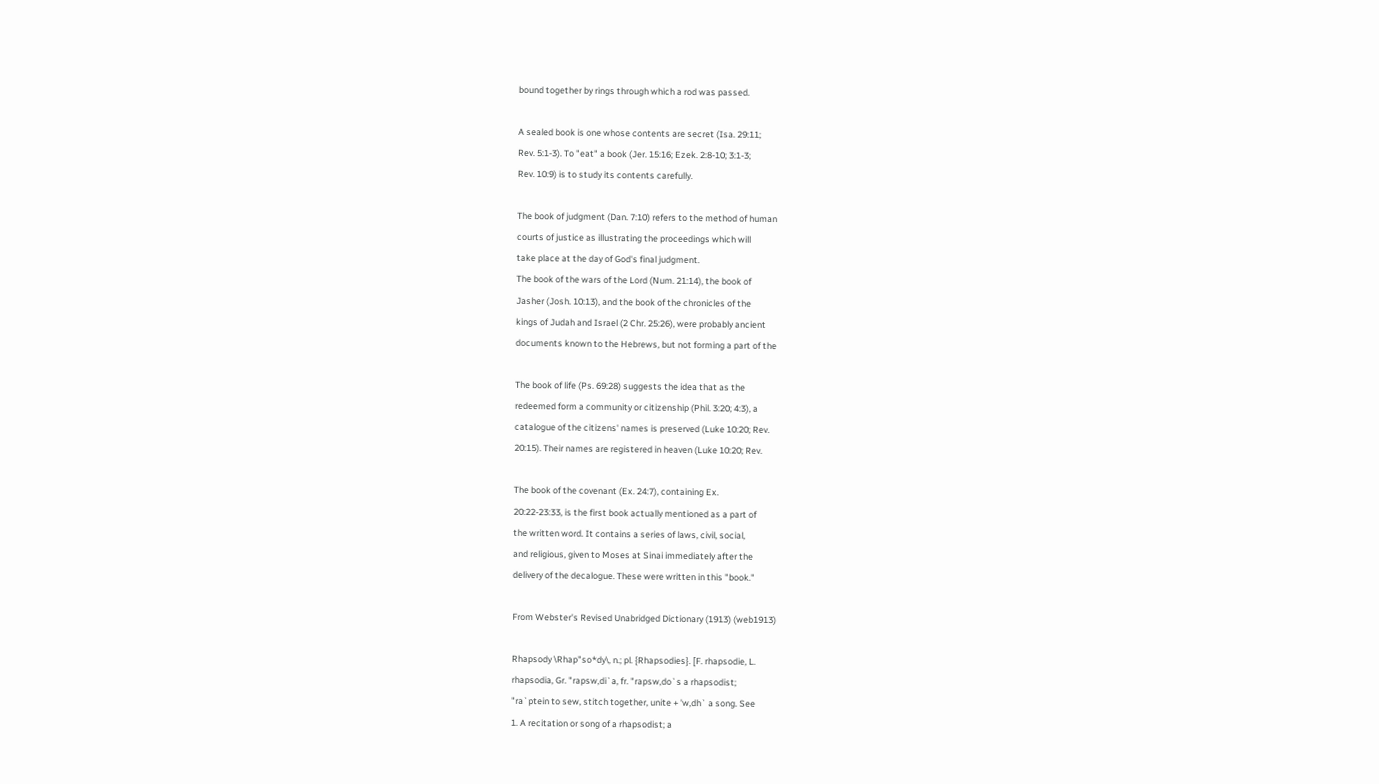bound together by rings through which a rod was passed.

A sealed book is one whose contents are secret (Isa. 29:11;
Rev. 5:1-3). To "eat" a book (Jer. 15:16; Ezek. 2:8-10; 3:1-3;
Rev. 10:9) is to study its contents carefully.

The book of judgment (Dan. 7:10) refers to the method of human
courts of justice as illustrating the proceedings which will
take place at the day of God's final judgment.
The book of the wars of the Lord (Num. 21:14), the book of
Jasher (Josh. 10:13), and the book of the chronicles of the
kings of Judah and Israel (2 Chr. 25:26), were probably ancient
documents known to the Hebrews, but not forming a part of the

The book of life (Ps. 69:28) suggests the idea that as the
redeemed form a community or citizenship (Phil. 3:20; 4:3), a
catalogue of the citizens' names is preserved (Luke 10:20; Rev.
20:15). Their names are registered in heaven (Luke 10:20; Rev.

The book of the covenant (Ex. 24:7), containing Ex.
20:22-23:33, is the first book actually mentioned as a part of
the written word. It contains a series of laws, civil, social,
and religious, given to Moses at Sinai immediately after the
delivery of the decalogue. These were written in this "book."

From Webster's Revised Unabridged Dictionary (1913) (web1913)

Rhapsody \Rhap"so*dy\, n.; pl. {Rhapsodies}. [F. rhapsodie, L.
rhapsodia, Gr. "rapsw,di`a, fr. "rapsw,do`s a rhapsodist;
"ra`ptein to sew, stitch together, unite + 'w,dh` a song. See
1. A recitation or song of a rhapsodist; a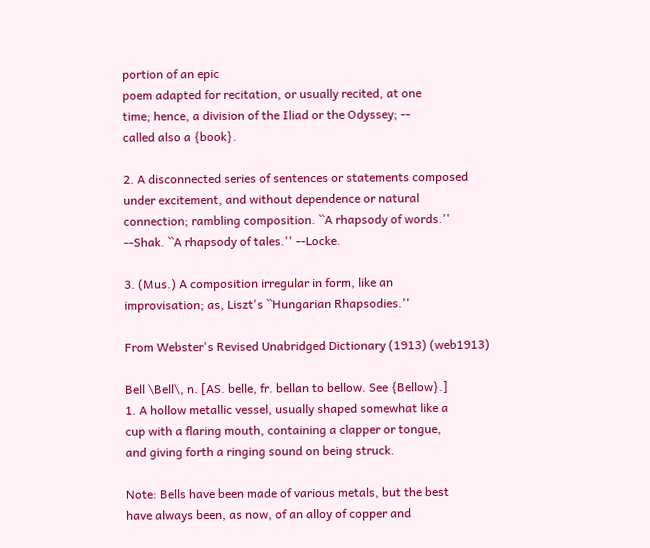portion of an epic
poem adapted for recitation, or usually recited, at one
time; hence, a division of the Iliad or the Odyssey; --
called also a {book}.

2. A disconnected series of sentences or statements composed
under excitement, and without dependence or natural
connection; rambling composition. ``A rhapsody of words.''
--Shak. ``A rhapsody of tales.'' --Locke.

3. (Mus.) A composition irregular in form, like an
improvisation; as, Liszt's ``Hungarian Rhapsodies.''

From Webster's Revised Unabridged Dictionary (1913) (web1913)

Bell \Bell\, n. [AS. belle, fr. bellan to bellow. See {Bellow}.]
1. A hollow metallic vessel, usually shaped somewhat like a
cup with a flaring mouth, containing a clapper or tongue,
and giving forth a ringing sound on being struck.

Note: Bells have been made of various metals, but the best
have always been, as now, of an alloy of copper and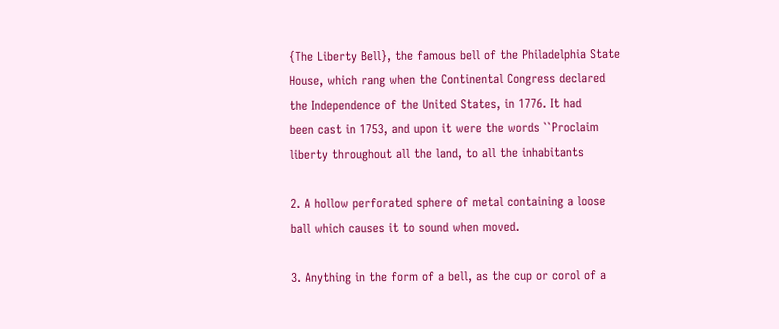{The Liberty Bell}, the famous bell of the Philadelphia State
House, which rang when the Continental Congress declared
the Independence of the United States, in 1776. It had
been cast in 1753, and upon it were the words ``Proclaim
liberty throughout all the land, to all the inhabitants

2. A hollow perforated sphere of metal containing a loose
ball which causes it to sound when moved.

3. Anything in the form of a bell, as the cup or corol of a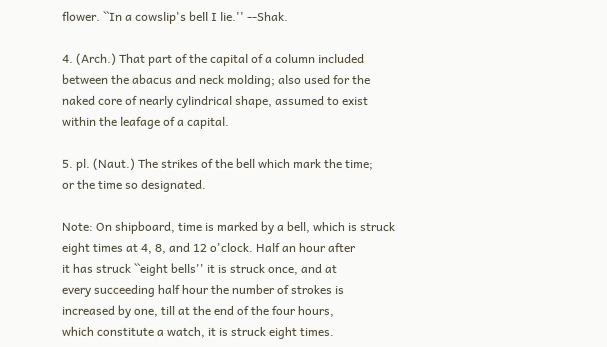flower. ``In a cowslip's bell I lie.'' --Shak.

4. (Arch.) That part of the capital of a column included
between the abacus and neck molding; also used for the
naked core of nearly cylindrical shape, assumed to exist
within the leafage of a capital.

5. pl. (Naut.) The strikes of the bell which mark the time;
or the time so designated.

Note: On shipboard, time is marked by a bell, which is struck
eight times at 4, 8, and 12 o'clock. Half an hour after
it has struck ``eight bells'' it is struck once, and at
every succeeding half hour the number of strokes is
increased by one, till at the end of the four hours,
which constitute a watch, it is struck eight times.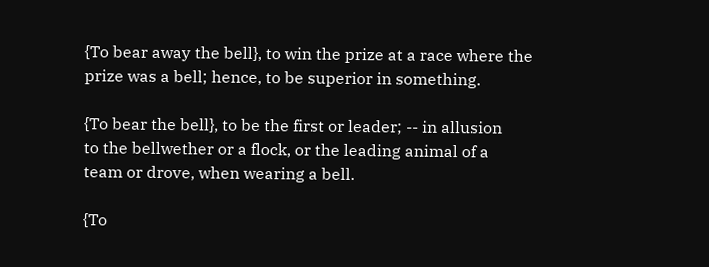{To bear away the bell}, to win the prize at a race where the
prize was a bell; hence, to be superior in something.

{To bear the bell}, to be the first or leader; -- in allusion
to the bellwether or a flock, or the leading animal of a
team or drove, when wearing a bell.

{To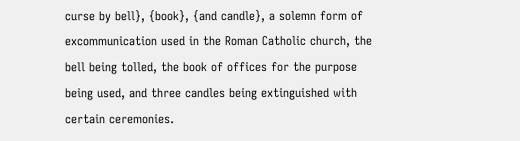curse by bell}, {book}, {and candle}, a solemn form of
excommunication used in the Roman Catholic church, the
bell being tolled, the book of offices for the purpose
being used, and three candles being extinguished with
certain ceremonies.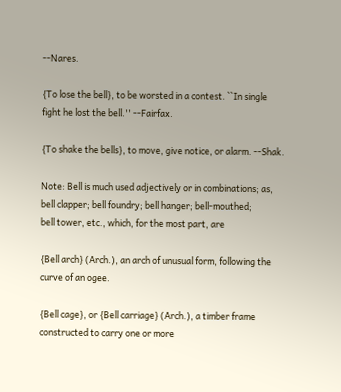--Nares.

{To lose the bell}, to be worsted in a contest. ``In single
fight he lost the bell.'' --Fairfax.

{To shake the bells}, to move, give notice, or alarm. --Shak.

Note: Bell is much used adjectively or in combinations; as,
bell clapper; bell foundry; bell hanger; bell-mouthed;
bell tower, etc., which, for the most part, are

{Bell arch} (Arch.), an arch of unusual form, following the
curve of an ogee.

{Bell cage}, or {Bell carriage} (Arch.), a timber frame
constructed to carry one or more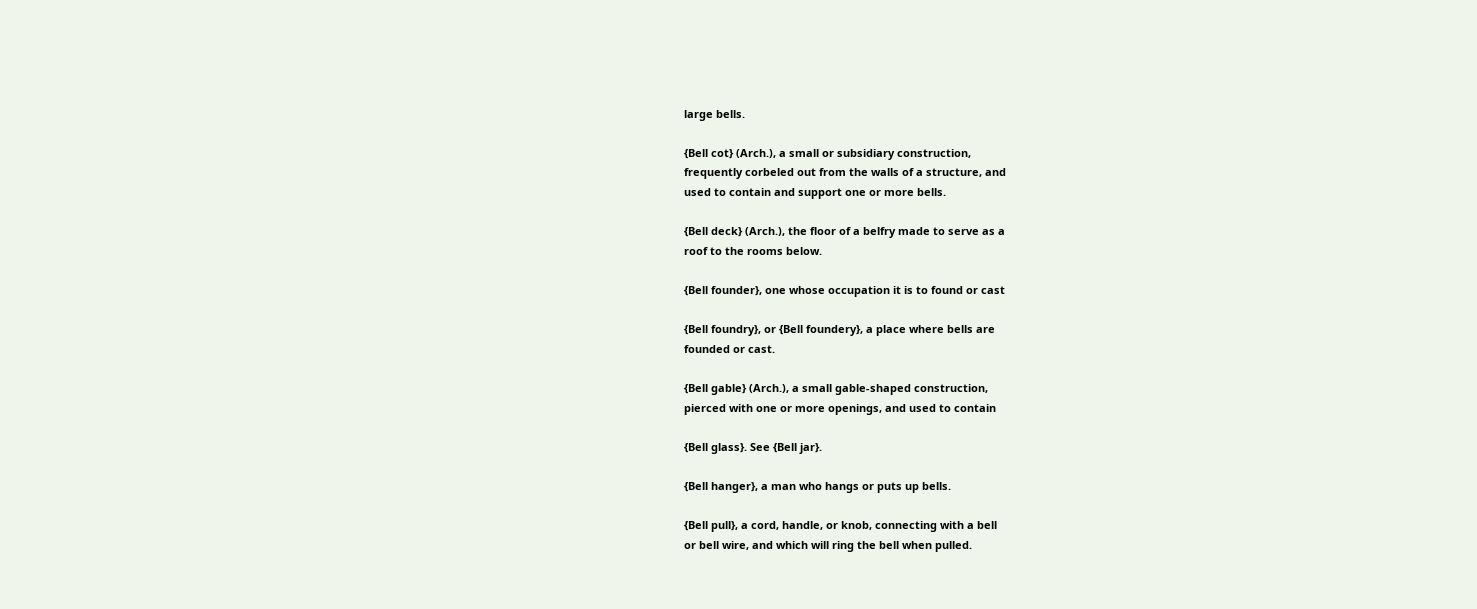large bells.

{Bell cot} (Arch.), a small or subsidiary construction,
frequently corbeled out from the walls of a structure, and
used to contain and support one or more bells.

{Bell deck} (Arch.), the floor of a belfry made to serve as a
roof to the rooms below.

{Bell founder}, one whose occupation it is to found or cast

{Bell foundry}, or {Bell foundery}, a place where bells are
founded or cast.

{Bell gable} (Arch.), a small gable-shaped construction,
pierced with one or more openings, and used to contain

{Bell glass}. See {Bell jar}.

{Bell hanger}, a man who hangs or puts up bells.

{Bell pull}, a cord, handle, or knob, connecting with a bell
or bell wire, and which will ring the bell when pulled.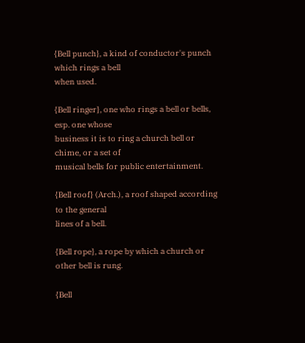{Bell punch}, a kind of conductor's punch which rings a bell
when used.

{Bell ringer}, one who rings a bell or bells, esp. one whose
business it is to ring a church bell or chime, or a set of
musical bells for public entertainment.

{Bell roof} (Arch.), a roof shaped according to the general
lines of a bell.

{Bell rope}, a rope by which a church or other bell is rung.

{Bell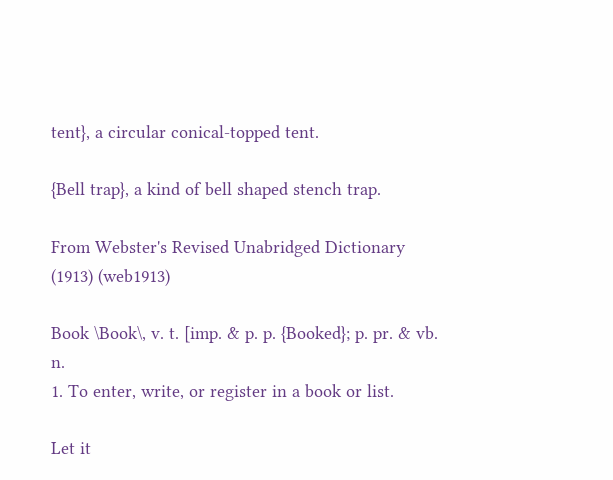tent}, a circular conical-topped tent.

{Bell trap}, a kind of bell shaped stench trap.

From Webster's Revised Unabridged Dictionary (1913) (web1913)

Book \Book\, v. t. [imp. & p. p. {Booked}; p. pr. & vb. n.
1. To enter, write, or register in a book or list.

Let it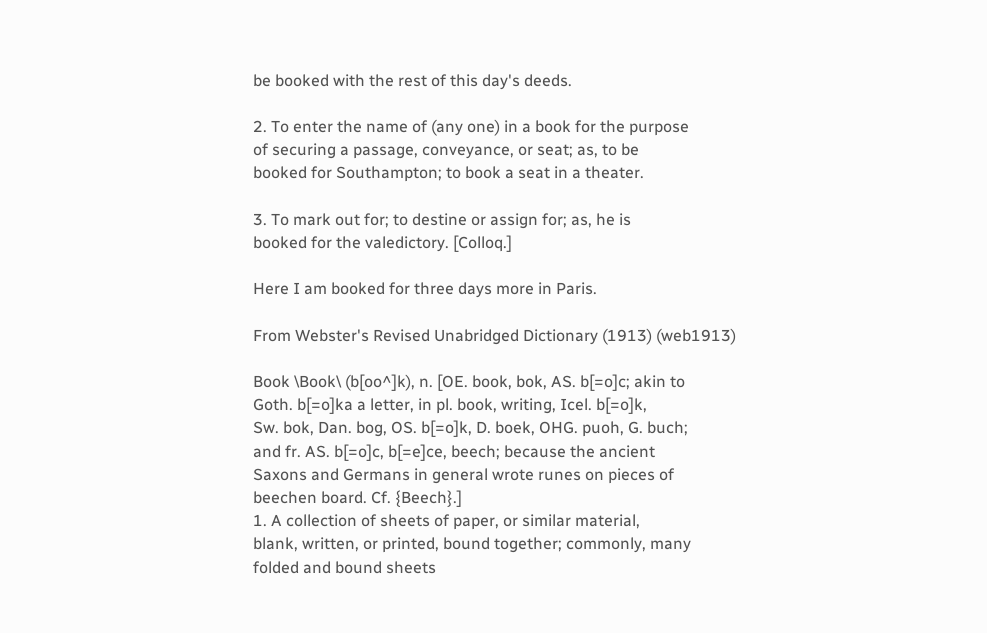be booked with the rest of this day's deeds.

2. To enter the name of (any one) in a book for the purpose
of securing a passage, conveyance, or seat; as, to be
booked for Southampton; to book a seat in a theater.

3. To mark out for; to destine or assign for; as, he is
booked for the valedictory. [Colloq.]

Here I am booked for three days more in Paris.

From Webster's Revised Unabridged Dictionary (1913) (web1913)

Book \Book\ (b[oo^]k), n. [OE. book, bok, AS. b[=o]c; akin to
Goth. b[=o]ka a letter, in pl. book, writing, Icel. b[=o]k,
Sw. bok, Dan. bog, OS. b[=o]k, D. boek, OHG. puoh, G. buch;
and fr. AS. b[=o]c, b[=e]ce, beech; because the ancient
Saxons and Germans in general wrote runes on pieces of
beechen board. Cf. {Beech}.]
1. A collection of sheets of paper, or similar material,
blank, written, or printed, bound together; commonly, many
folded and bound sheets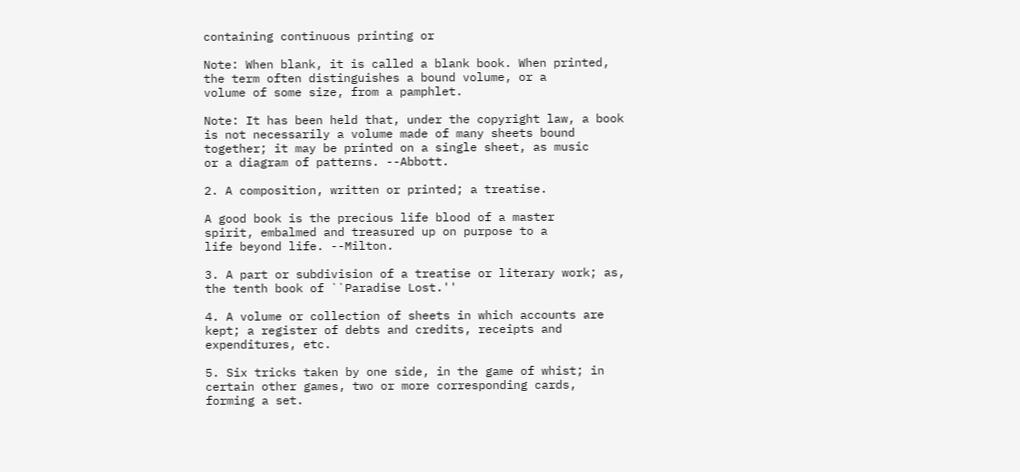containing continuous printing or

Note: When blank, it is called a blank book. When printed,
the term often distinguishes a bound volume, or a
volume of some size, from a pamphlet.

Note: It has been held that, under the copyright law, a book
is not necessarily a volume made of many sheets bound
together; it may be printed on a single sheet, as music
or a diagram of patterns. --Abbott.

2. A composition, written or printed; a treatise.

A good book is the precious life blood of a master
spirit, embalmed and treasured up on purpose to a
life beyond life. --Milton.

3. A part or subdivision of a treatise or literary work; as,
the tenth book of ``Paradise Lost.''

4. A volume or collection of sheets in which accounts are
kept; a register of debts and credits, receipts and
expenditures, etc.

5. Six tricks taken by one side, in the game of whist; in
certain other games, two or more corresponding cards,
forming a set.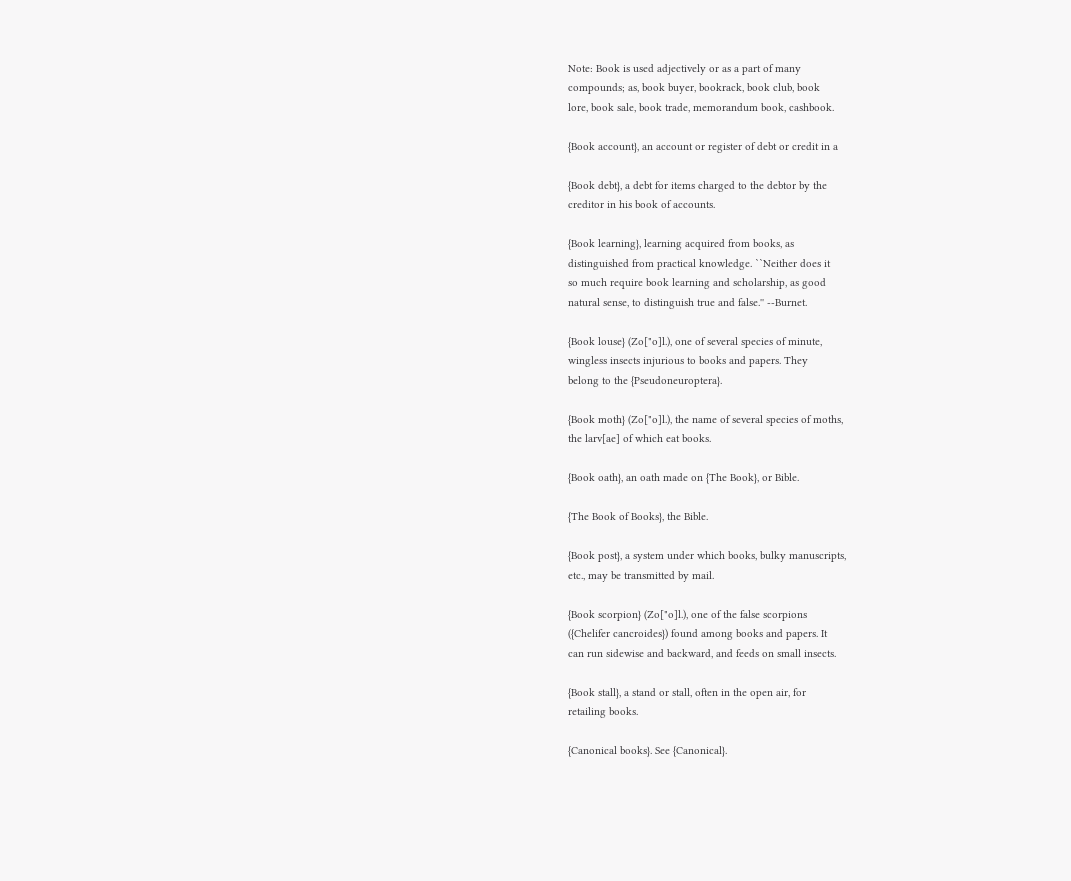Note: Book is used adjectively or as a part of many
compounds; as, book buyer, bookrack, book club, book
lore, book sale, book trade, memorandum book, cashbook.

{Book account}, an account or register of debt or credit in a

{Book debt}, a debt for items charged to the debtor by the
creditor in his book of accounts.

{Book learning}, learning acquired from books, as
distinguished from practical knowledge. ``Neither does it
so much require book learning and scholarship, as good
natural sense, to distinguish true and false.'' --Burnet.

{Book louse} (Zo["o]l.), one of several species of minute,
wingless insects injurious to books and papers. They
belong to the {Pseudoneuroptera}.

{Book moth} (Zo["o]l.), the name of several species of moths,
the larv[ae] of which eat books.

{Book oath}, an oath made on {The Book}, or Bible.

{The Book of Books}, the Bible.

{Book post}, a system under which books, bulky manuscripts,
etc., may be transmitted by mail.

{Book scorpion} (Zo["o]l.), one of the false scorpions
({Chelifer cancroides}) found among books and papers. It
can run sidewise and backward, and feeds on small insects.

{Book stall}, a stand or stall, often in the open air, for
retailing books.

{Canonical books}. See {Canonical}.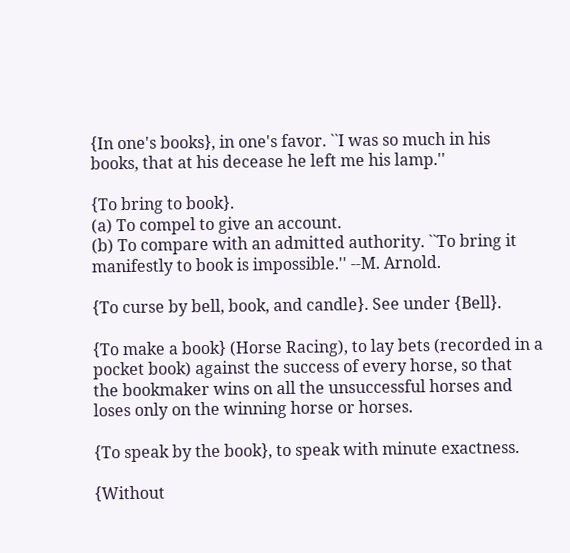{In one's books}, in one's favor. ``I was so much in his
books, that at his decease he left me his lamp.''

{To bring to book}.
(a) To compel to give an account.
(b) To compare with an admitted authority. ``To bring it
manifestly to book is impossible.'' --M. Arnold.

{To curse by bell, book, and candle}. See under {Bell}.

{To make a book} (Horse Racing), to lay bets (recorded in a
pocket book) against the success of every horse, so that
the bookmaker wins on all the unsuccessful horses and
loses only on the winning horse or horses.

{To speak by the book}, to speak with minute exactness.

{Without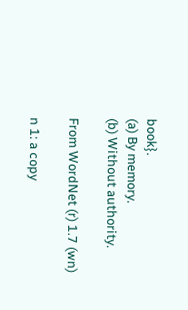book}.
(a) By memory.
(b) Without authority.

From WordNet (r) 1.7 (wn)

n 1: a copy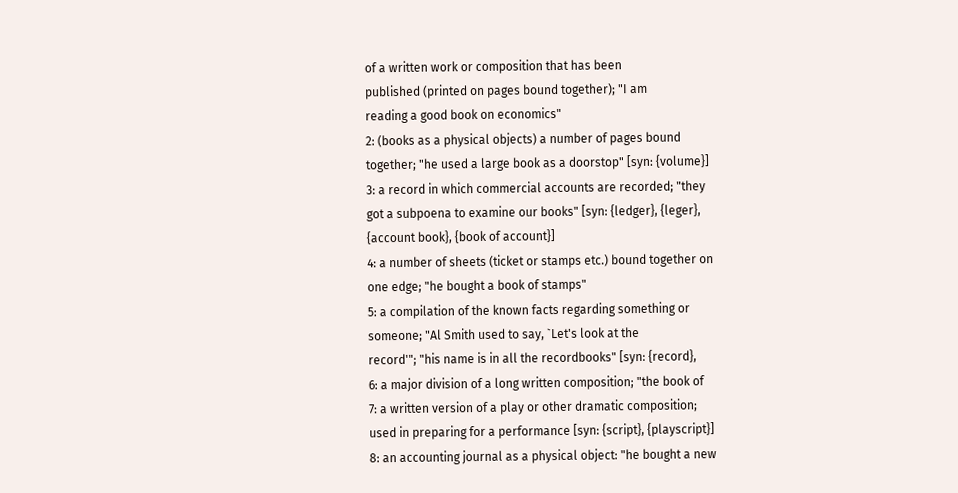of a written work or composition that has been
published (printed on pages bound together); "I am
reading a good book on economics"
2: (books as a physical objects) a number of pages bound
together; "he used a large book as a doorstop" [syn: {volume}]
3: a record in which commercial accounts are recorded; "they
got a subpoena to examine our books" [syn: {ledger}, {leger},
{account book}, {book of account}]
4: a number of sheets (ticket or stamps etc.) bound together on
one edge; "he bought a book of stamps"
5: a compilation of the known facts regarding something or
someone; "Al Smith used to say, `Let's look at the
record'"; "his name is in all the recordbooks" [syn: {record},
6: a major division of a long written composition; "the book of
7: a written version of a play or other dramatic composition;
used in preparing for a performance [syn: {script}, {playscript}]
8: an accounting journal as a physical object: "he bought a new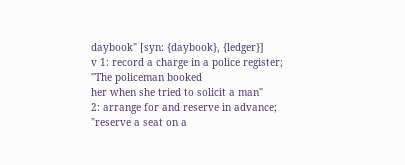daybook" [syn: {daybook}, {ledger}]
v 1: record a charge in a police register; "The policeman booked
her when she tried to solicit a man"
2: arrange for and reserve in advance; "reserve a seat on a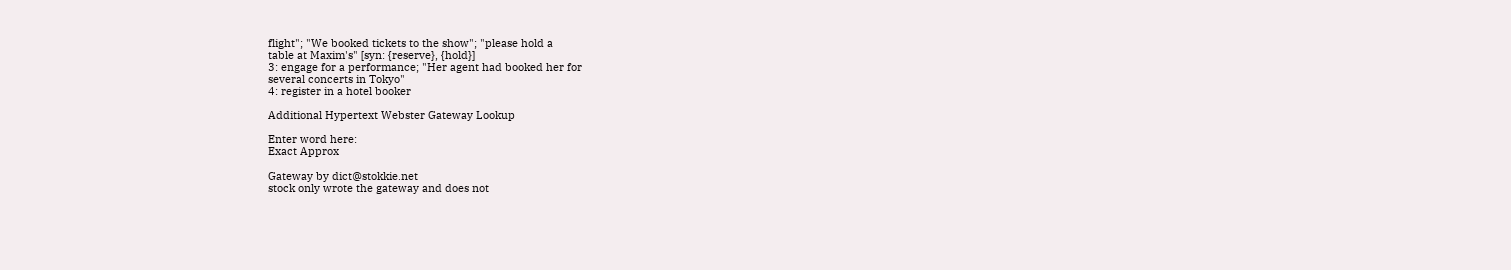flight"; "We booked tickets to the show"; "please hold a
table at Maxim's" [syn: {reserve}, {hold}]
3: engage for a performance; "Her agent had booked her for
several concerts in Tokyo"
4: register in a hotel booker

Additional Hypertext Webster Gateway Lookup

Enter word here:
Exact Approx

Gateway by dict@stokkie.net
stock only wrote the gateway and does not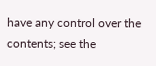have any control over the contents; see the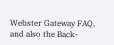Webster Gateway FAQ, and also the Back-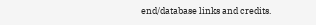end/database links and credits.